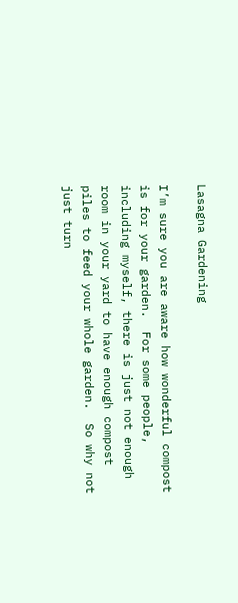Lasagna Gardening

I’m sure you are aware how wonderful compost is for your garden.  For some people, including myself, there is just not enough room in your yard to have enough compost piles to feed your whole garden.  So why not just turn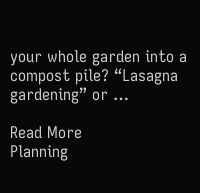your whole garden into a compost pile? “Lasagna gardening” or …

Read More
Planning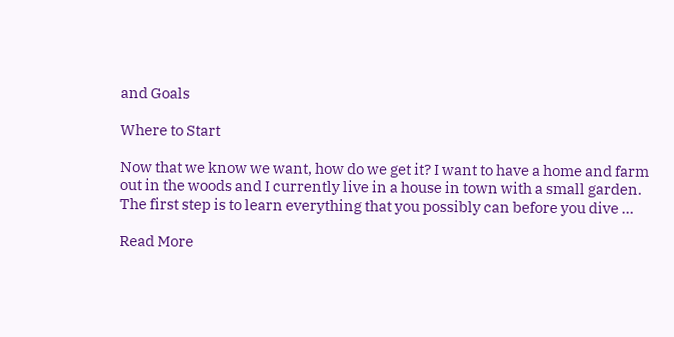and Goals

Where to Start

Now that we know we want, how do we get it? I want to have a home and farm out in the woods and I currently live in a house in town with a small garden. The first step is to learn everything that you possibly can before you dive …

Read More